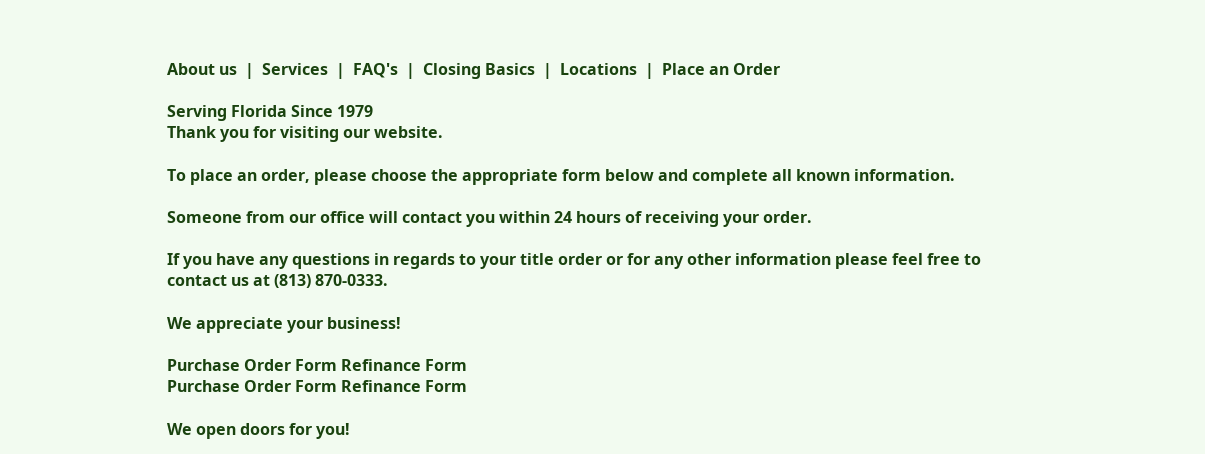About us  |  Services  |  FAQ's  |  Closing Basics  |  Locations  |  Place an Order

Serving Florida Since 1979
Thank you for visiting our website.

To place an order, please choose the appropriate form below and complete all known information.

Someone from our office will contact you within 24 hours of receiving your order.

If you have any questions in regards to your title order or for any other information please feel free to
contact us at (813) 870-0333.

We appreciate your business!

Purchase Order Form Refinance Form
Purchase Order Form Refinance Form

We open doors for you!